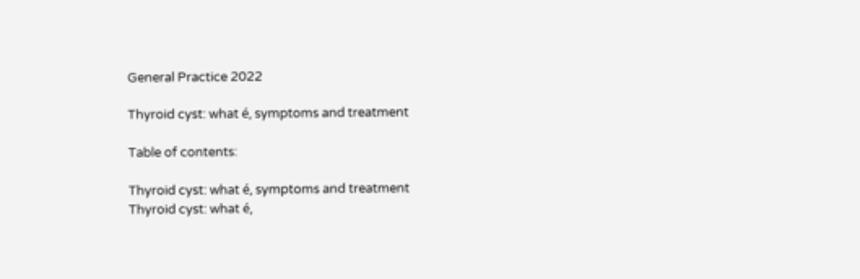General Practice 2022

Thyroid cyst: what é, symptoms and treatment

Table of contents:

Thyroid cyst: what é, symptoms and treatment
Thyroid cyst: what é,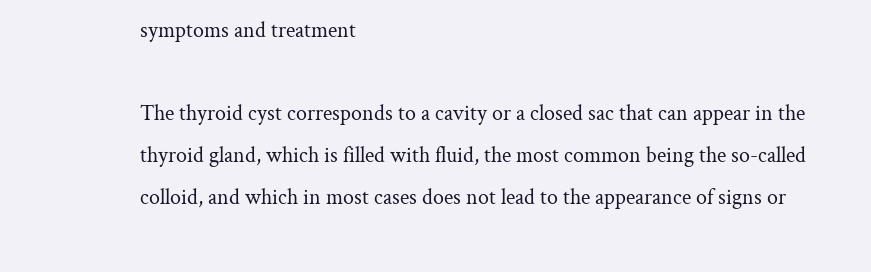symptoms and treatment

The thyroid cyst corresponds to a cavity or a closed sac that can appear in the thyroid gland, which is filled with fluid, the most common being the so-called colloid, and which in most cases does not lead to the appearance of signs or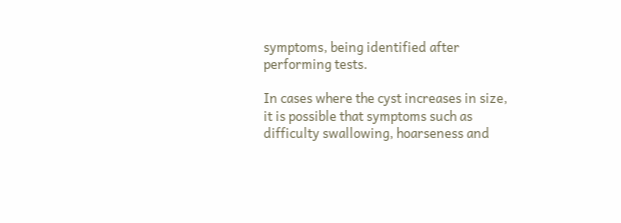symptoms, being identified after performing tests.

In cases where the cyst increases in size, it is possible that symptoms such as difficulty swallowing, hoarseness and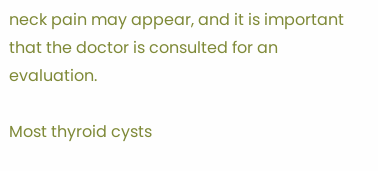neck pain may appear, and it is important that the doctor is consulted for an evaluation.

Most thyroid cysts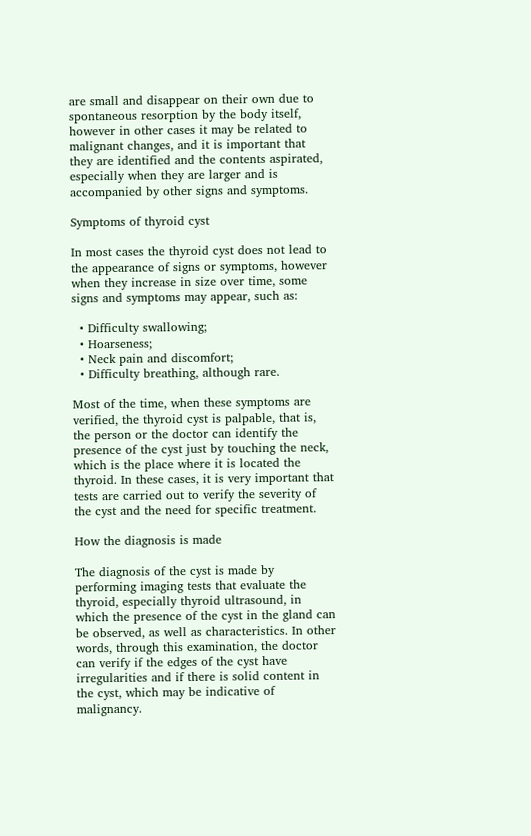are small and disappear on their own due to spontaneous resorption by the body itself, however in other cases it may be related to malignant changes, and it is important that they are identified and the contents aspirated, especially when they are larger and is accompanied by other signs and symptoms.

Symptoms of thyroid cyst

In most cases the thyroid cyst does not lead to the appearance of signs or symptoms, however when they increase in size over time, some signs and symptoms may appear, such as:

  • Difficulty swallowing;
  • Hoarseness;
  • Neck pain and discomfort;
  • Difficulty breathing, although rare.

Most of the time, when these symptoms are verified, the thyroid cyst is palpable, that is, the person or the doctor can identify the presence of the cyst just by touching the neck, which is the place where it is located the thyroid. In these cases, it is very important that tests are carried out to verify the severity of the cyst and the need for specific treatment.

How the diagnosis is made

The diagnosis of the cyst is made by performing imaging tests that evaluate the thyroid, especially thyroid ultrasound, in which the presence of the cyst in the gland can be observed, as well as characteristics. In other words, through this examination, the doctor can verify if the edges of the cyst have irregularities and if there is solid content in the cyst, which may be indicative of malignancy.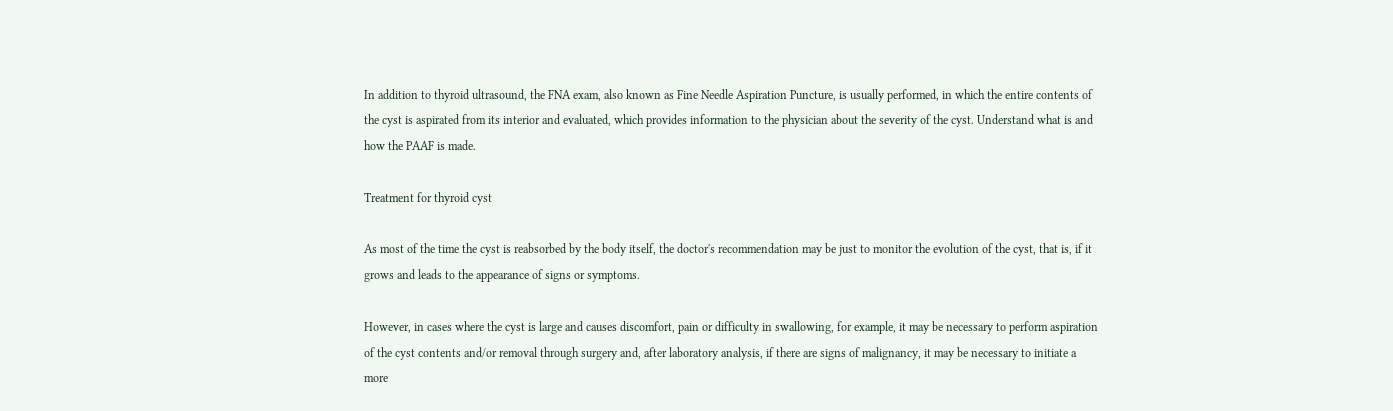In addition to thyroid ultrasound, the FNA exam, also known as Fine Needle Aspiration Puncture, is usually performed, in which the entire contents of the cyst is aspirated from its interior and evaluated, which provides information to the physician about the severity of the cyst. Understand what is and how the PAAF is made.

Treatment for thyroid cyst

As most of the time the cyst is reabsorbed by the body itself, the doctor's recommendation may be just to monitor the evolution of the cyst, that is, if it grows and leads to the appearance of signs or symptoms.

However, in cases where the cyst is large and causes discomfort, pain or difficulty in swallowing, for example, it may be necessary to perform aspiration of the cyst contents and/or removal through surgery and, after laboratory analysis, if there are signs of malignancy, it may be necessary to initiate a more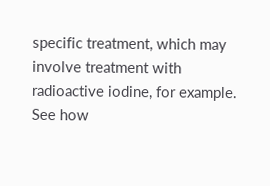specific treatment, which may involve treatment with radioactive iodine, for example. See how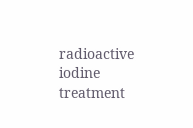radioactive iodine treatment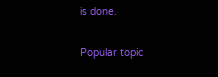is done.

Popular topic